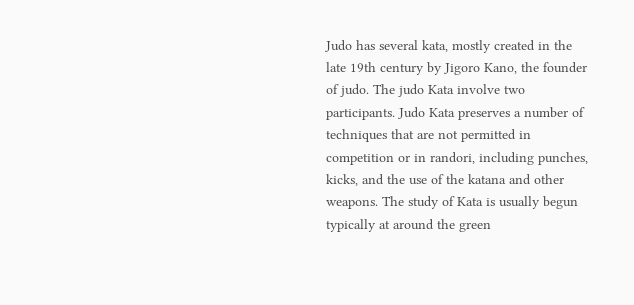Judo has several kata, mostly created in the late 19th century by Jigoro Kano, the founder of judo. The judo Kata involve two participants. Judo Kata preserves a number of techniques that are not permitted in competition or in randori, including punches, kicks, and the use of the katana and other weapons. The study of Kata is usually begun typically at around the green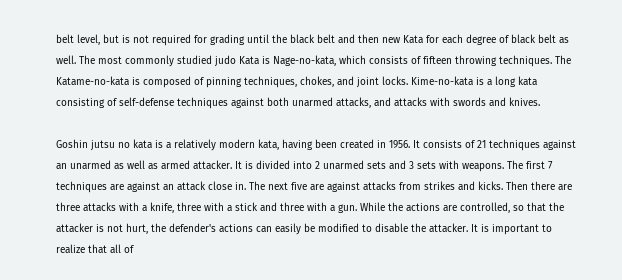belt level, but is not required for grading until the black belt and then new Kata for each degree of black belt as well. The most commonly studied judo Kata is Nage-no-kata, which consists of fifteen throwing techniques. The Katame-no-kata is composed of pinning techniques, chokes, and joint locks. Kime-no-kata is a long kata consisting of self-defense techniques against both unarmed attacks, and attacks with swords and knives.

Goshin jutsu no kata is a relatively modern kata, having been created in 1956. It consists of 21 techniques against an unarmed as well as armed attacker. It is divided into 2 unarmed sets and 3 sets with weapons. The first 7 techniques are against an attack close in. The next five are against attacks from strikes and kicks. Then there are three attacks with a knife, three with a stick and three with a gun. While the actions are controlled, so that the attacker is not hurt, the defender's actions can easily be modified to disable the attacker. It is important to realize that all of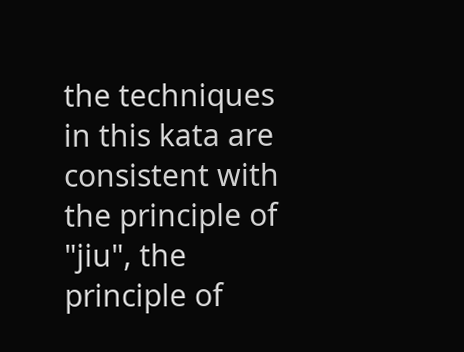the techniques in this kata are consistent with the principle of "jiu", the principle of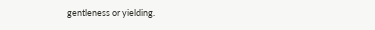gentleness or yielding.